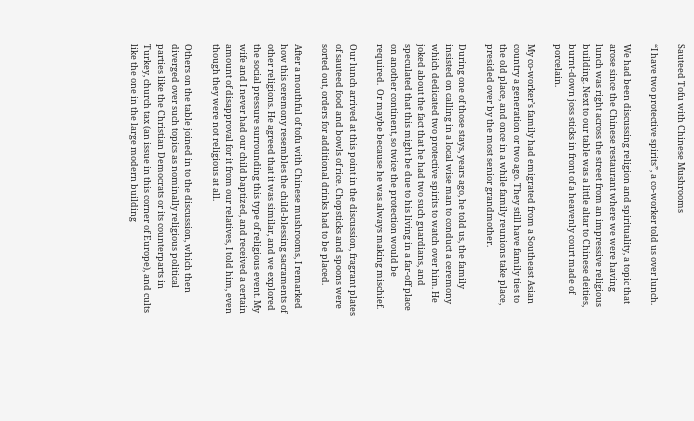Sauteed Tofu with Chinese Mushrooms

“I have two protective spirits”, a co-worker told us over lunch.

We had been discussing religion and spirituality, a topic that arose since the Chinese restaurant where we were having lunch was right across the street from an impressive religious building. Next to our table was a little altar to Chinese deities, burnt-down joss sticks in front of a heavenly court made of porcelain.

My co-worker’s family had emigrated from a Southeast Asian country a generation or two ago. They still have family ties to the old place, and once in a while family reunions take place, presided over by the most senior grandmother.

During one of those stays, years ago, he told us, the family insisted on calling in a local wise man to conduct a ceremony which dedicated two protective spirits to watch over him. He joked about the fact that he had two such guardians, and speculated that this might be due to his living in a far-off place on another continent, so twice the protection would be required.  Or maybe because he was always making mischief.

Our lunch arrived at this point in the discussion, fragrant plates of sauteed food and bowls of rice. Chopsticks and spoons were sorted out, orders for additional drinks had to be placed.

After a mouthful of tofu with Chinese mushrooms, I remarked how this ceremony resembles the child-blessing sacraments of other religions. He agreed that it was similar, and we explored the social pressure surrounding this type of religious event. My wife and I never had our child baptized, and received a certain amount of disapproval for it from our relatives, I told him, even though they were not religious at all.

Others on the table joined in to the discussion, which then diverged over such topics as nominally religious political parties like the Christian Democrats or its counterparts in Turkey, church tax (an issue in this corner of Europe), and cults like the one in the large modern building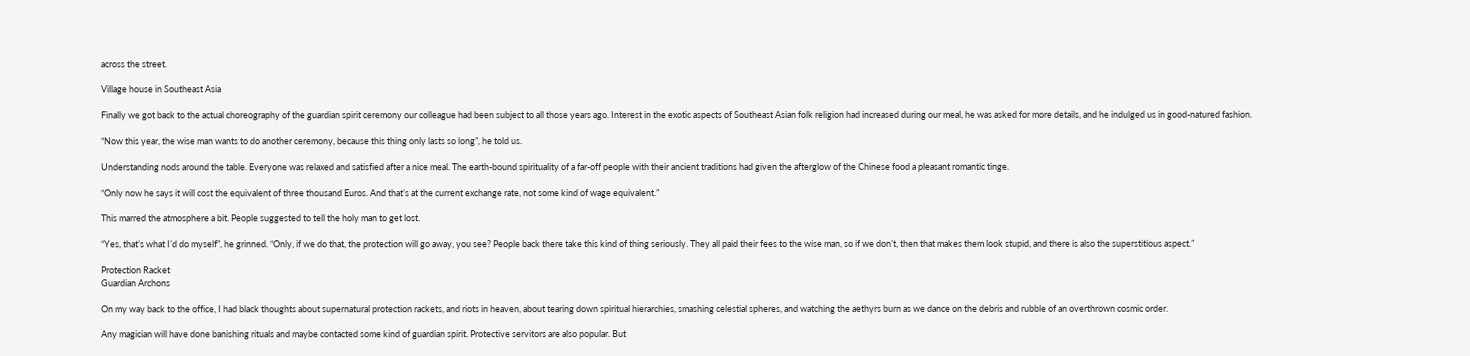across the street.

Village house in Southeast Asia

Finally we got back to the actual choreography of the guardian spirit ceremony our colleague had been subject to all those years ago. Interest in the exotic aspects of Southeast Asian folk religion had increased during our meal, he was asked for more details, and he indulged us in good-natured fashion.

“Now this year, the wise man wants to do another ceremony, because this thing only lasts so long”, he told us.

Understanding nods around the table. Everyone was relaxed and satisfied after a nice meal. The earth-bound spirituality of a far-off people with their ancient traditions had given the afterglow of the Chinese food a pleasant romantic tinge.

“Only now he says it will cost the equivalent of three thousand Euros. And that’s at the current exchange rate, not some kind of wage equivalent.”

This marred the atmosphere a bit. People suggested to tell the holy man to get lost.

“Yes, that’s what I’d do myself”, he grinned. “Only, if we do that, the protection will go away, you see? People back there take this kind of thing seriously. They all paid their fees to the wise man, so if we don’t, then that makes them look stupid, and there is also the superstitious aspect.”

Protection Racket
Guardian Archons

On my way back to the office, I had black thoughts about supernatural protection rackets, and riots in heaven, about tearing down spiritual hierarchies, smashing celestial spheres, and watching the aethyrs burn as we dance on the debris and rubble of an overthrown cosmic order.

Any magician will have done banishing rituals and maybe contacted some kind of guardian spirit. Protective servitors are also popular. But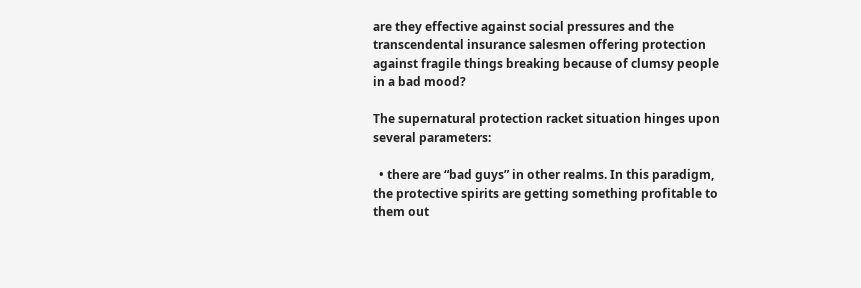are they effective against social pressures and the transcendental insurance salesmen offering protection against fragile things breaking because of clumsy people in a bad mood?

The supernatural protection racket situation hinges upon several parameters:

  • there are “bad guys” in other realms. In this paradigm, the protective spirits are getting something profitable to them out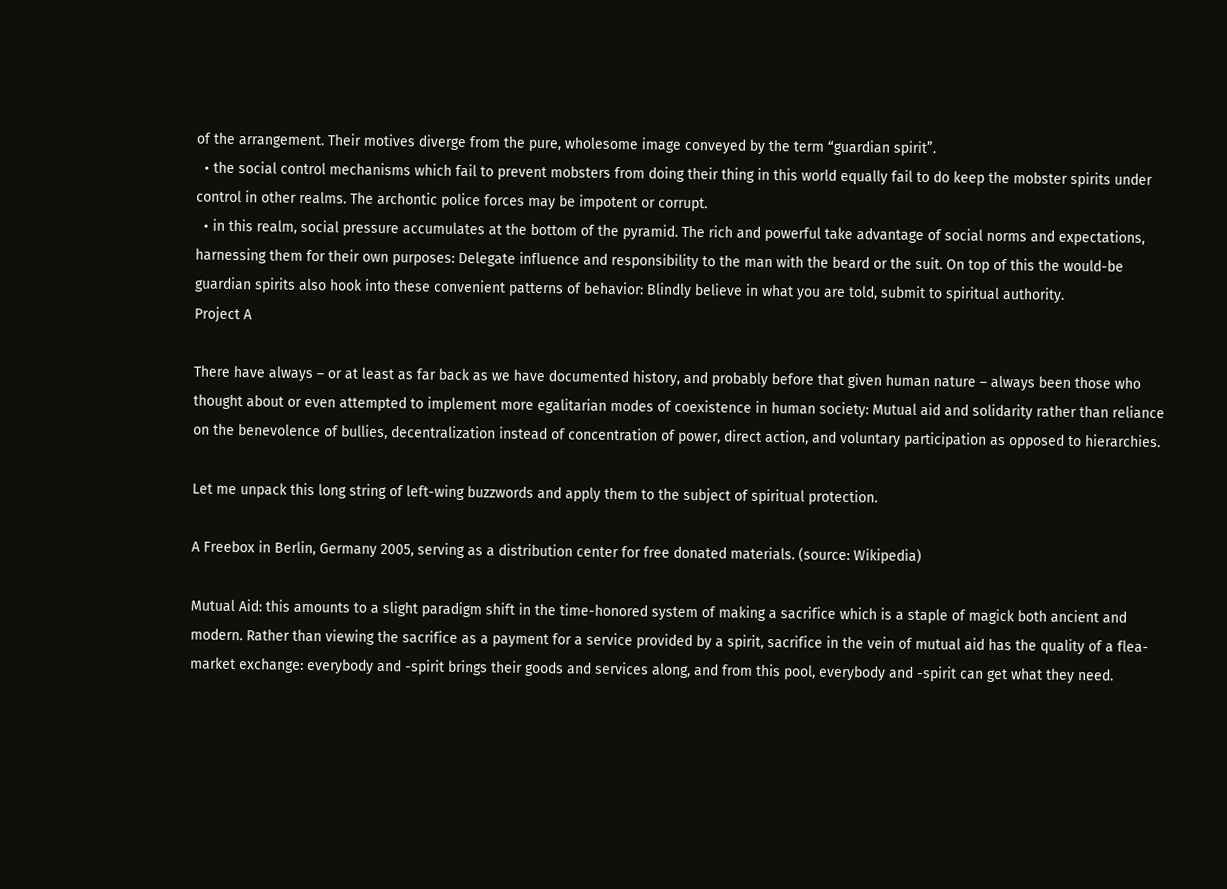of the arrangement. Their motives diverge from the pure, wholesome image conveyed by the term “guardian spirit”.
  • the social control mechanisms which fail to prevent mobsters from doing their thing in this world equally fail to do keep the mobster spirits under control in other realms. The archontic police forces may be impotent or corrupt.
  • in this realm, social pressure accumulates at the bottom of the pyramid. The rich and powerful take advantage of social norms and expectations, harnessing them for their own purposes: Delegate influence and responsibility to the man with the beard or the suit. On top of this the would-be guardian spirits also hook into these convenient patterns of behavior: Blindly believe in what you are told, submit to spiritual authority.
Project A

There have always – or at least as far back as we have documented history, and probably before that given human nature – always been those who thought about or even attempted to implement more egalitarian modes of coexistence in human society: Mutual aid and solidarity rather than reliance on the benevolence of bullies, decentralization instead of concentration of power, direct action, and voluntary participation as opposed to hierarchies.

Let me unpack this long string of left-wing buzzwords and apply them to the subject of spiritual protection.

A Freebox in Berlin, Germany 2005, serving as a distribution center for free donated materials. (source: Wikipedia)

Mutual Aid: this amounts to a slight paradigm shift in the time-honored system of making a sacrifice which is a staple of magick both ancient and modern. Rather than viewing the sacrifice as a payment for a service provided by a spirit, sacrifice in the vein of mutual aid has the quality of a flea-market exchange: everybody and -spirit brings their goods and services along, and from this pool, everybody and -spirit can get what they need.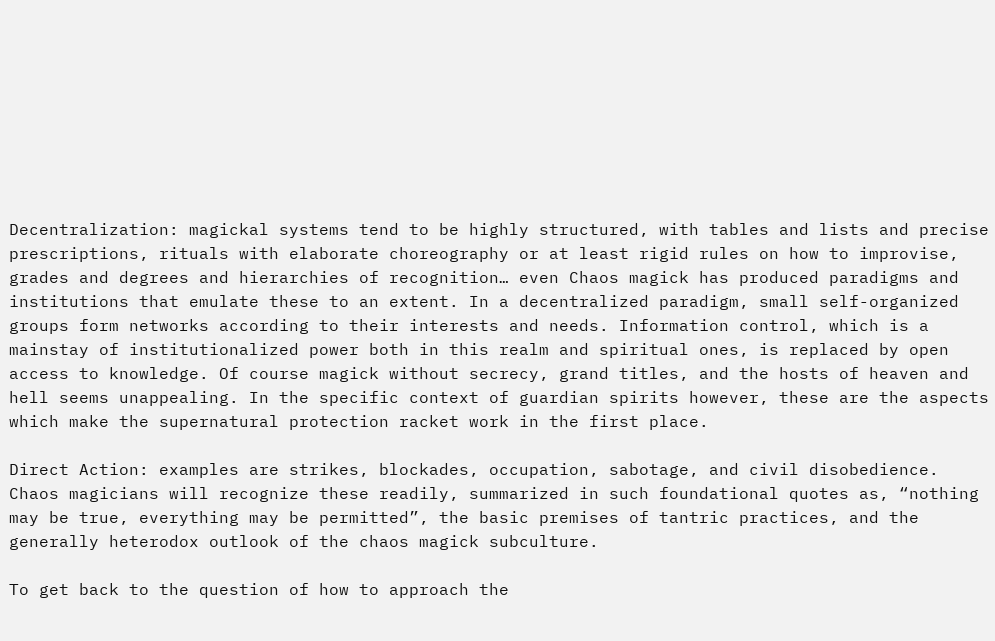Decentralization: magickal systems tend to be highly structured, with tables and lists and precise prescriptions, rituals with elaborate choreography or at least rigid rules on how to improvise, grades and degrees and hierarchies of recognition… even Chaos magick has produced paradigms and institutions that emulate these to an extent. In a decentralized paradigm, small self-organized groups form networks according to their interests and needs. Information control, which is a mainstay of institutionalized power both in this realm and spiritual ones, is replaced by open access to knowledge. Of course magick without secrecy, grand titles, and the hosts of heaven and hell seems unappealing. In the specific context of guardian spirits however, these are the aspects which make the supernatural protection racket work in the first place.

Direct Action: examples are strikes, blockades, occupation, sabotage, and civil disobedience. Chaos magicians will recognize these readily, summarized in such foundational quotes as, “nothing may be true, everything may be permitted”, the basic premises of tantric practices, and the generally heterodox outlook of the chaos magick subculture.

To get back to the question of how to approach the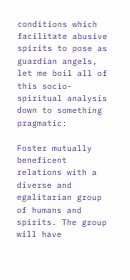conditions which facilitate abusive spirits to pose as guardian angels, let me boil all of this socio-spiritual analysis down to something pragmatic:

Foster mutually beneficent relations with a diverse and egalitarian group of humans and spirits. The group will have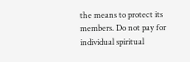the means to protect its members. Do not pay for individual spiritual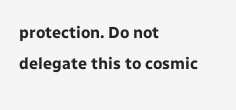protection. Do not delegate this to cosmic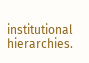institutional hierarchies.